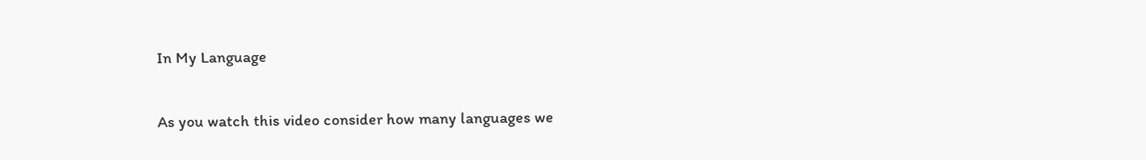In My Language

As you watch this video consider how many languages we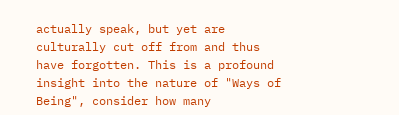actually speak, but yet are culturally cut off from and thus have forgotten. This is a profound insight into the nature of "Ways of Being", consider how many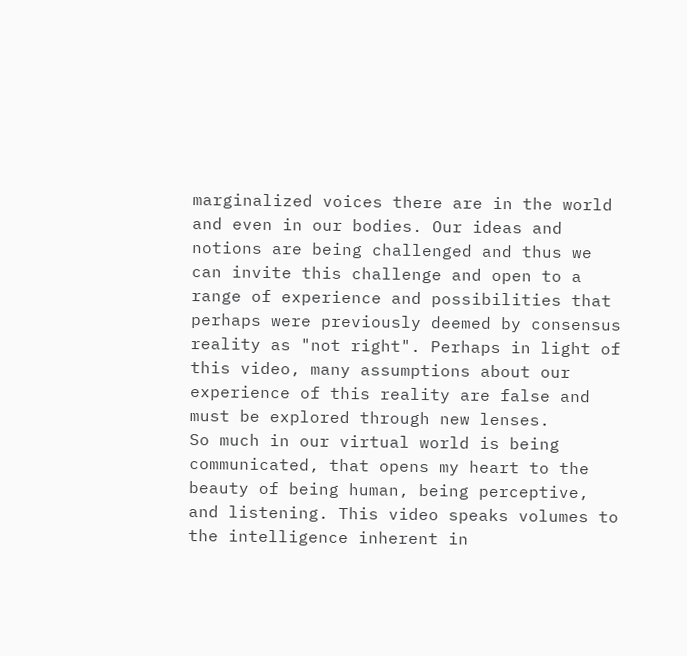marginalized voices there are in the world and even in our bodies. Our ideas and notions are being challenged and thus we can invite this challenge and open to a range of experience and possibilities that perhaps were previously deemed by consensus reality as "not right". Perhaps in light of this video, many assumptions about our experience of this reality are false and must be explored through new lenses.
So much in our virtual world is being communicated, that opens my heart to the beauty of being human, being perceptive, and listening. This video speaks volumes to the intelligence inherent in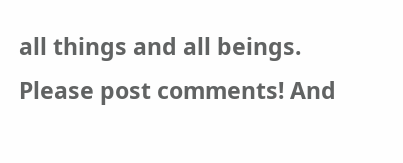all things and all beings. Please post comments! And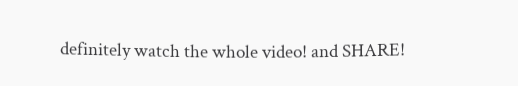definitely watch the whole video! and SHARE!